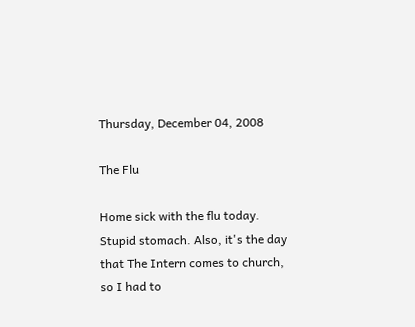Thursday, December 04, 2008

The Flu

Home sick with the flu today. Stupid stomach. Also, it's the day that The Intern comes to church, so I had to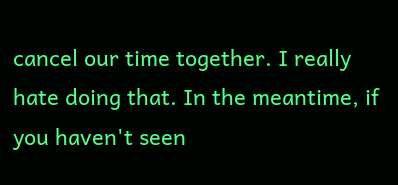cancel our time together. I really hate doing that. In the meantime, if you haven't seen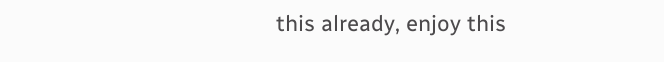this already, enjoy this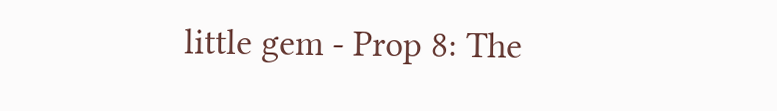little gem - Prop 8: The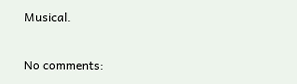Musical.

No comments: